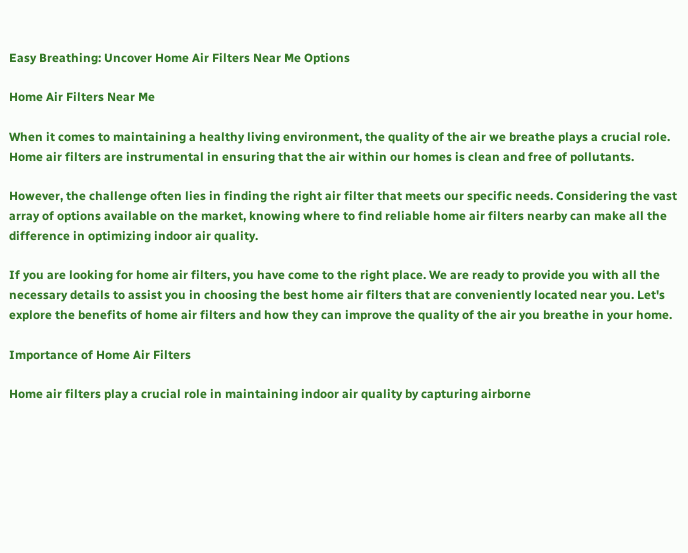Easy Breathing: Uncover Home Air Filters Near Me Options

Home Air Filters Near Me

When it comes to maintaining a healthy living environment, the quality of the air we breathe plays a crucial role. Home air filters are instrumental in ensuring that the air within our homes is clean and free of pollutants.

However, the challenge often lies in finding the right air filter that meets our specific needs. Considering the vast array of options available on the market, knowing where to find reliable home air filters nearby can make all the difference in optimizing indoor air quality.

If you are looking for home air filters, you have come to the right place. We are ready to provide you with all the necessary details to assist you in choosing the best home air filters that are conveniently located near you. Let's explore the benefits of home air filters and how they can improve the quality of the air you breathe in your home.

Importance of Home Air Filters

Home air filters play a crucial role in maintaining indoor air quality by capturing airborne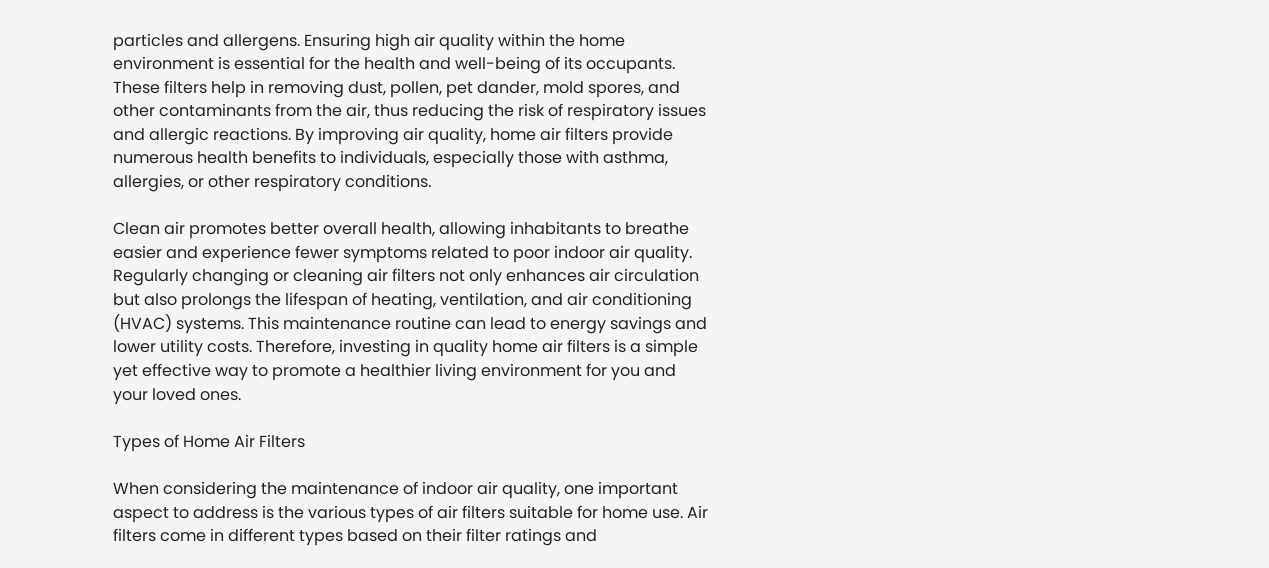particles and allergens. Ensuring high air quality within the home environment is essential for the health and well-being of its occupants. These filters help in removing dust, pollen, pet dander, mold spores, and other contaminants from the air, thus reducing the risk of respiratory issues and allergic reactions. By improving air quality, home air filters provide numerous health benefits to individuals, especially those with asthma, allergies, or other respiratory conditions.

Clean air promotes better overall health, allowing inhabitants to breathe easier and experience fewer symptoms related to poor indoor air quality. Regularly changing or cleaning air filters not only enhances air circulation but also prolongs the lifespan of heating, ventilation, and air conditioning (HVAC) systems. This maintenance routine can lead to energy savings and lower utility costs. Therefore, investing in quality home air filters is a simple yet effective way to promote a healthier living environment for you and your loved ones.

Types of Home Air Filters

When considering the maintenance of indoor air quality, one important aspect to address is the various types of air filters suitable for home use. Air filters come in different types based on their filter ratings and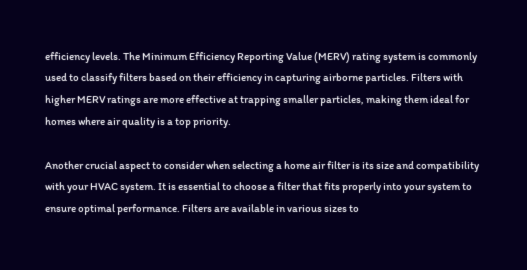efficiency levels. The Minimum Efficiency Reporting Value (MERV) rating system is commonly used to classify filters based on their efficiency in capturing airborne particles. Filters with higher MERV ratings are more effective at trapping smaller particles, making them ideal for homes where air quality is a top priority.

Another crucial aspect to consider when selecting a home air filter is its size and compatibility with your HVAC system. It is essential to choose a filter that fits properly into your system to ensure optimal performance. Filters are available in various sizes to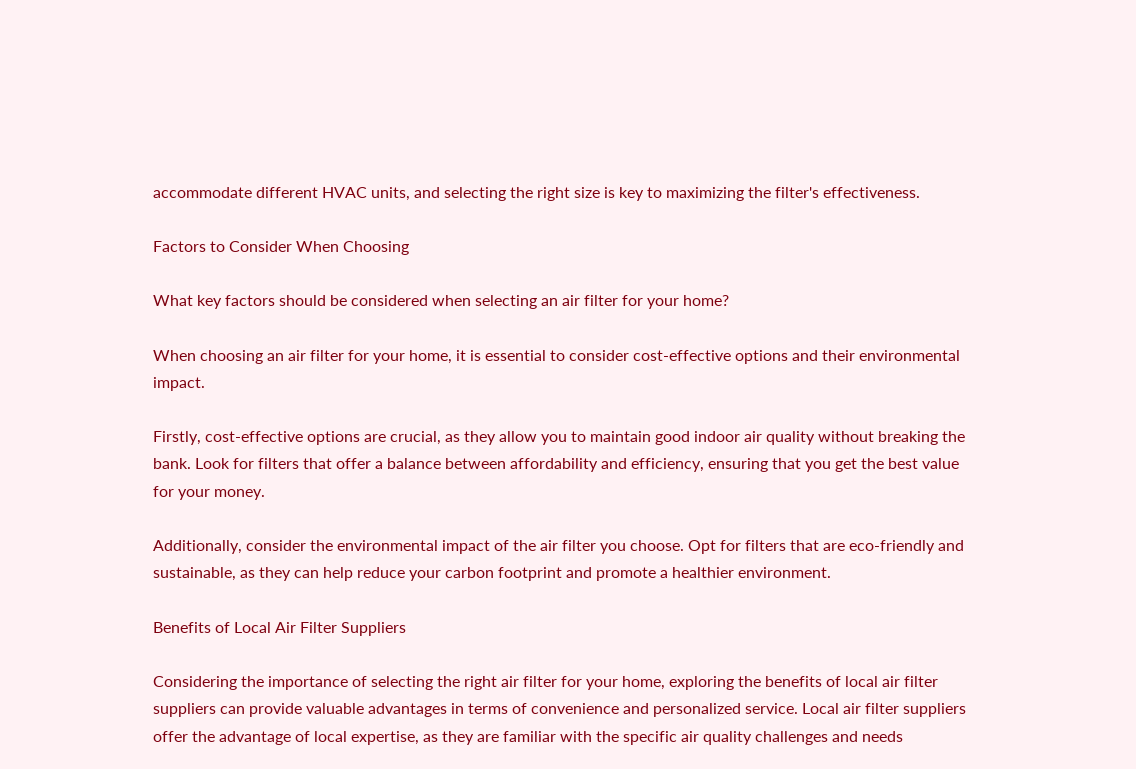accommodate different HVAC units, and selecting the right size is key to maximizing the filter's effectiveness.

Factors to Consider When Choosing

What key factors should be considered when selecting an air filter for your home?

When choosing an air filter for your home, it is essential to consider cost-effective options and their environmental impact.

Firstly, cost-effective options are crucial, as they allow you to maintain good indoor air quality without breaking the bank. Look for filters that offer a balance between affordability and efficiency, ensuring that you get the best value for your money.

Additionally, consider the environmental impact of the air filter you choose. Opt for filters that are eco-friendly and sustainable, as they can help reduce your carbon footprint and promote a healthier environment.

Benefits of Local Air Filter Suppliers

Considering the importance of selecting the right air filter for your home, exploring the benefits of local air filter suppliers can provide valuable advantages in terms of convenience and personalized service. Local air filter suppliers offer the advantage of local expertise, as they are familiar with the specific air quality challenges and needs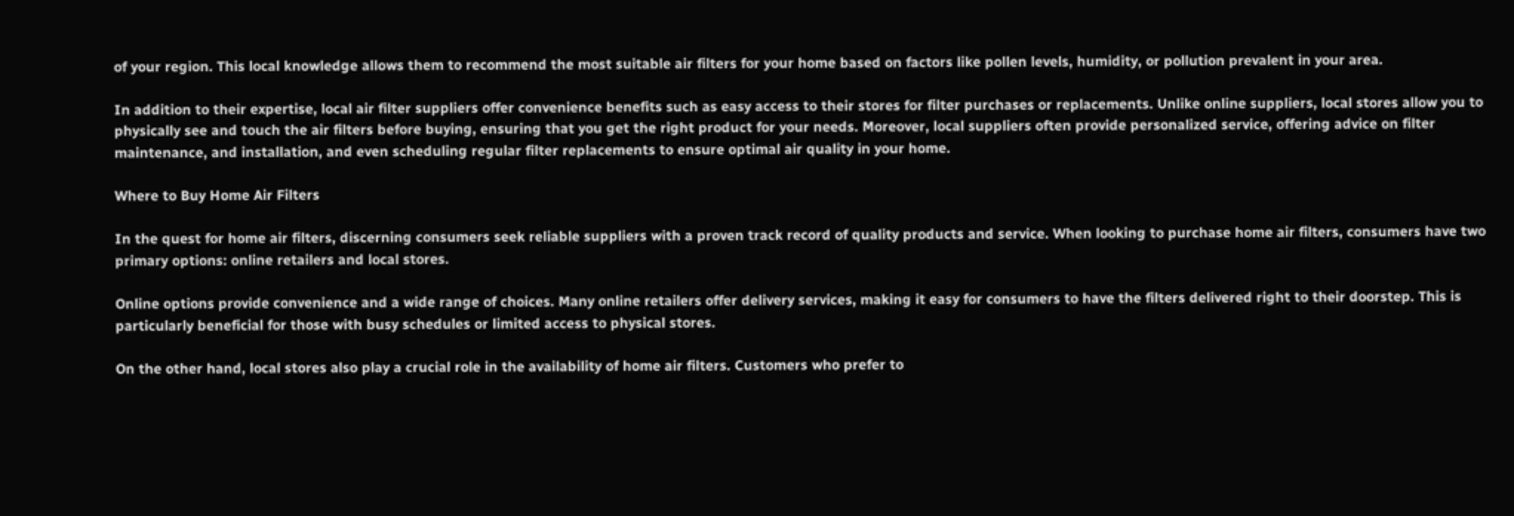of your region. This local knowledge allows them to recommend the most suitable air filters for your home based on factors like pollen levels, humidity, or pollution prevalent in your area.

In addition to their expertise, local air filter suppliers offer convenience benefits such as easy access to their stores for filter purchases or replacements. Unlike online suppliers, local stores allow you to physically see and touch the air filters before buying, ensuring that you get the right product for your needs. Moreover, local suppliers often provide personalized service, offering advice on filter maintenance, and installation, and even scheduling regular filter replacements to ensure optimal air quality in your home.

Where to Buy Home Air Filters

In the quest for home air filters, discerning consumers seek reliable suppliers with a proven track record of quality products and service. When looking to purchase home air filters, consumers have two primary options: online retailers and local stores.

Online options provide convenience and a wide range of choices. Many online retailers offer delivery services, making it easy for consumers to have the filters delivered right to their doorstep. This is particularly beneficial for those with busy schedules or limited access to physical stores.

On the other hand, local stores also play a crucial role in the availability of home air filters. Customers who prefer to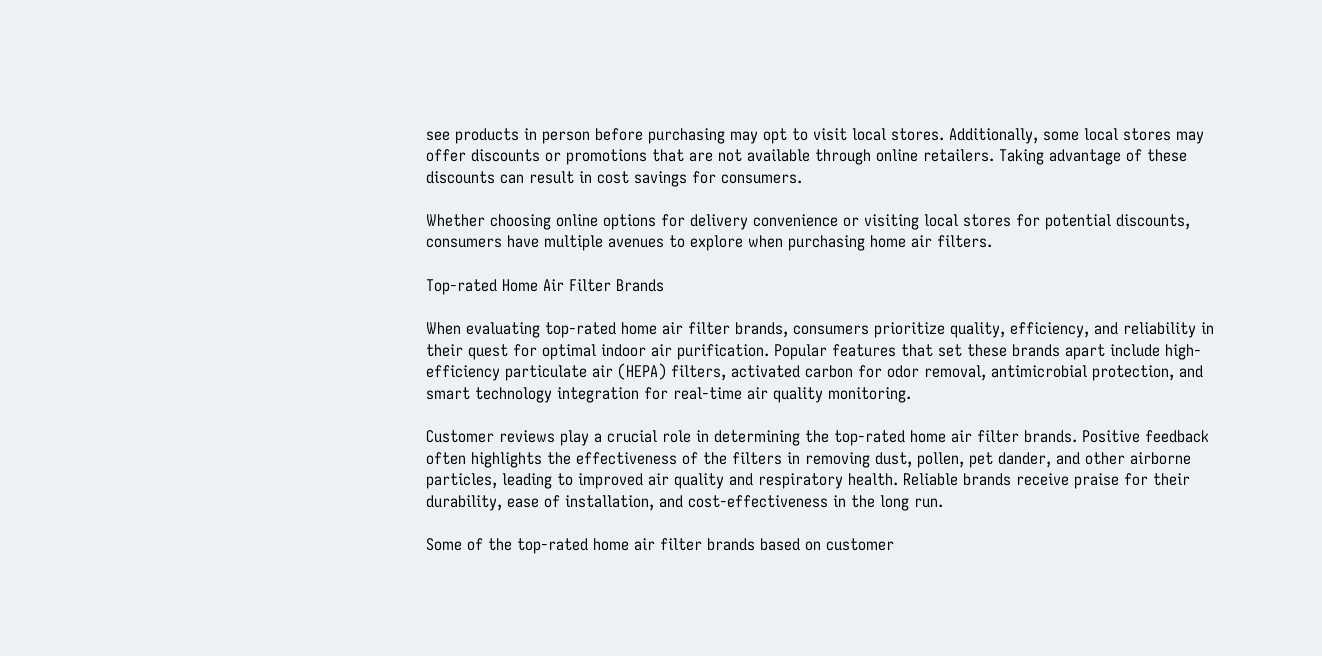see products in person before purchasing may opt to visit local stores. Additionally, some local stores may offer discounts or promotions that are not available through online retailers. Taking advantage of these discounts can result in cost savings for consumers.

Whether choosing online options for delivery convenience or visiting local stores for potential discounts, consumers have multiple avenues to explore when purchasing home air filters.

Top-rated Home Air Filter Brands

When evaluating top-rated home air filter brands, consumers prioritize quality, efficiency, and reliability in their quest for optimal indoor air purification. Popular features that set these brands apart include high-efficiency particulate air (HEPA) filters, activated carbon for odor removal, antimicrobial protection, and smart technology integration for real-time air quality monitoring.

Customer reviews play a crucial role in determining the top-rated home air filter brands. Positive feedback often highlights the effectiveness of the filters in removing dust, pollen, pet dander, and other airborne particles, leading to improved air quality and respiratory health. Reliable brands receive praise for their durability, ease of installation, and cost-effectiveness in the long run.

Some of the top-rated home air filter brands based on customer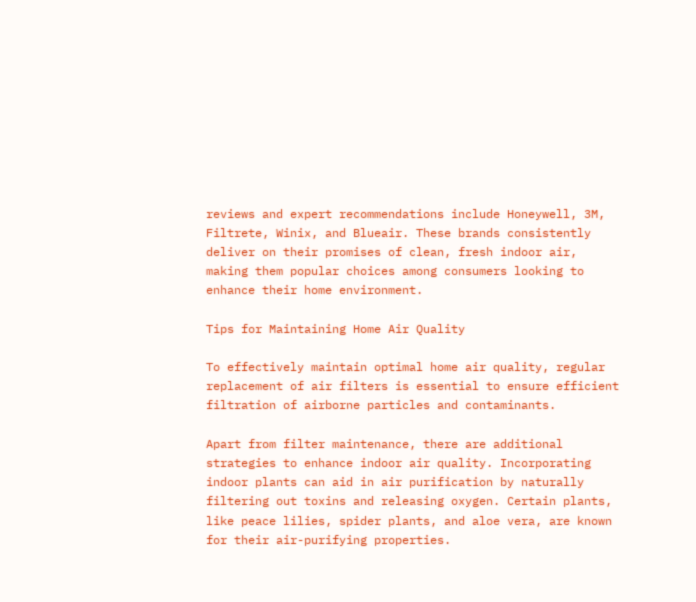reviews and expert recommendations include Honeywell, 3M, Filtrete, Winix, and Blueair. These brands consistently deliver on their promises of clean, fresh indoor air, making them popular choices among consumers looking to enhance their home environment.

Tips for Maintaining Home Air Quality

To effectively maintain optimal home air quality, regular replacement of air filters is essential to ensure efficient filtration of airborne particles and contaminants.

Apart from filter maintenance, there are additional strategies to enhance indoor air quality. Incorporating indoor plants can aid in air purification by naturally filtering out toxins and releasing oxygen. Certain plants, like peace lilies, spider plants, and aloe vera, are known for their air-purifying properties.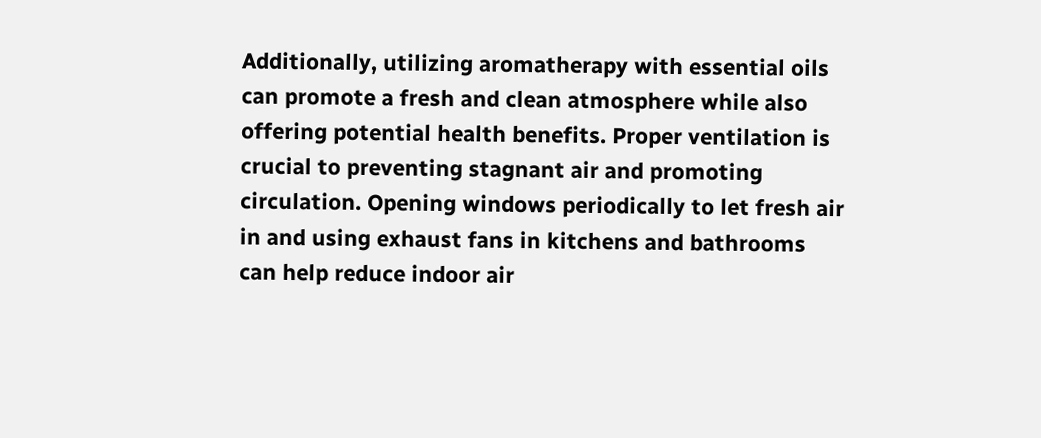Additionally, utilizing aromatherapy with essential oils can promote a fresh and clean atmosphere while also offering potential health benefits. Proper ventilation is crucial to preventing stagnant air and promoting circulation. Opening windows periodically to let fresh air in and using exhaust fans in kitchens and bathrooms can help reduce indoor air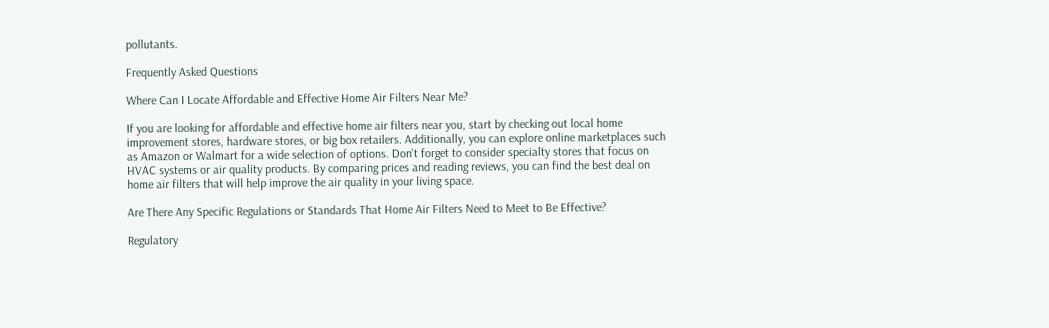pollutants.

Frequently Asked Questions

Where Can I Locate Affordable and Effective Home Air Filters Near Me?

If you are looking for affordable and effective home air filters near you, start by checking out local home improvement stores, hardware stores, or big box retailers. Additionally, you can explore online marketplaces such as Amazon or Walmart for a wide selection of options. Don't forget to consider specialty stores that focus on HVAC systems or air quality products. By comparing prices and reading reviews, you can find the best deal on home air filters that will help improve the air quality in your living space.

Are There Any Specific Regulations or Standards That Home Air Filters Need to Meet to Be Effective?

Regulatory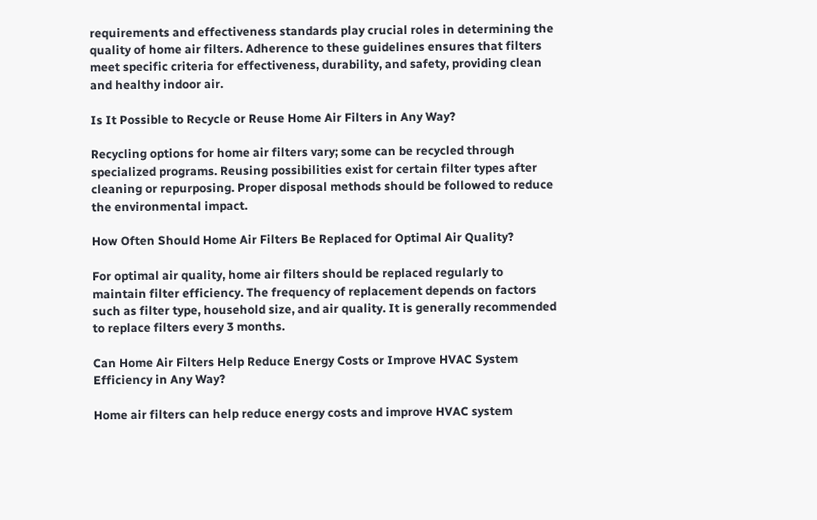requirements and effectiveness standards play crucial roles in determining the quality of home air filters. Adherence to these guidelines ensures that filters meet specific criteria for effectiveness, durability, and safety, providing clean and healthy indoor air.

Is It Possible to Recycle or Reuse Home Air Filters in Any Way?

Recycling options for home air filters vary; some can be recycled through specialized programs. Reusing possibilities exist for certain filter types after cleaning or repurposing. Proper disposal methods should be followed to reduce the environmental impact.

How Often Should Home Air Filters Be Replaced for Optimal Air Quality?

For optimal air quality, home air filters should be replaced regularly to maintain filter efficiency. The frequency of replacement depends on factors such as filter type, household size, and air quality. It is generally recommended to replace filters every 3 months.

Can Home Air Filters Help Reduce Energy Costs or Improve HVAC System Efficiency in Any Way?

Home air filters can help reduce energy costs and improve HVAC system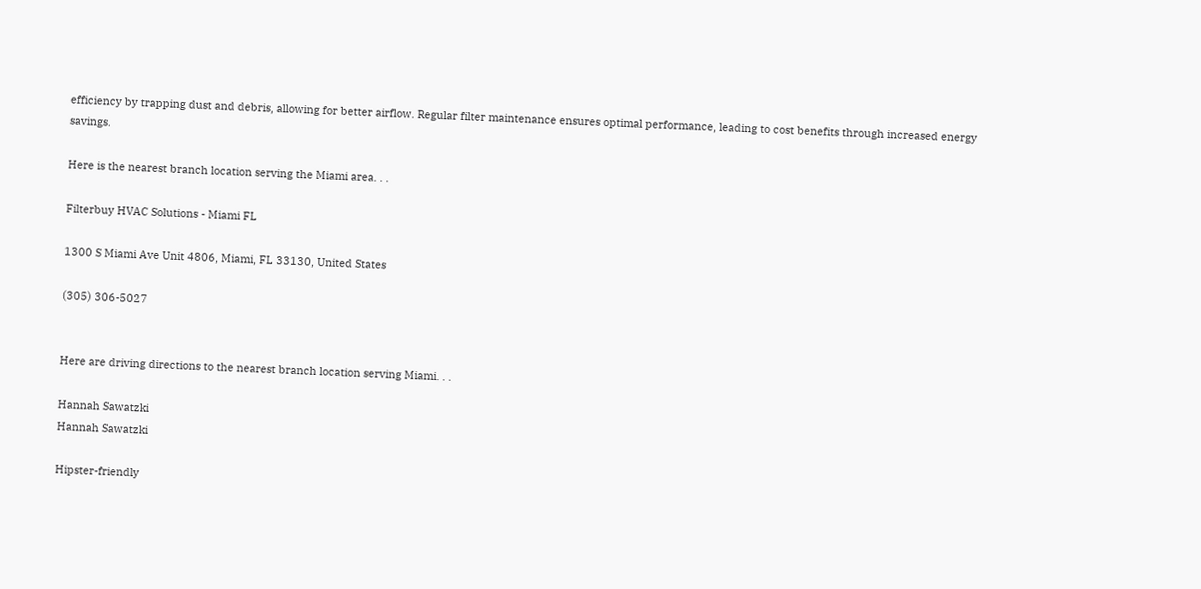efficiency by trapping dust and debris, allowing for better airflow. Regular filter maintenance ensures optimal performance, leading to cost benefits through increased energy savings.

Here is the nearest branch location serving the Miami area. . .

Filterbuy HVAC Solutions - Miami FL

1300 S Miami Ave Unit 4806, Miami, FL 33130, United States

(305) 306-5027


Here are driving directions to the nearest branch location serving Miami. . .

Hannah Sawatzki
Hannah Sawatzki

Hipster-friendly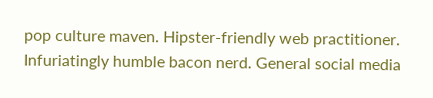pop culture maven. Hipster-friendly web practitioner. Infuriatingly humble bacon nerd. General social media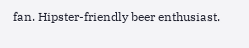fan. Hipster-friendly beer enthusiast.